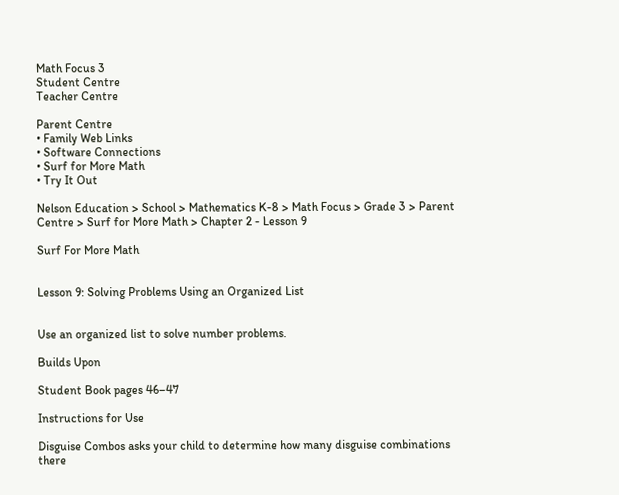Math Focus 3
Student Centre
Teacher Centre

Parent Centre
• Family Web Links
• Software Connections
• Surf for More Math
• Try It Out

Nelson Education > School > Mathematics K-8 > Math Focus > Grade 3 > Parent Centre > Surf for More Math > Chapter 2 - Lesson 9

Surf For More Math


Lesson 9: Solving Problems Using an Organized List


Use an organized list to solve number problems.

Builds Upon

Student Book pages 46–47

Instructions for Use

Disguise Combos asks your child to determine how many disguise combinations there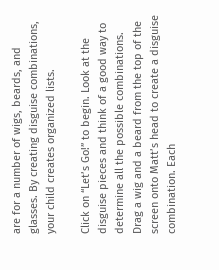are for a number of wigs, beards, and glasses. By creating disguise combinations, your child creates organized lists.

Click on “Let’s Go!” to begin. Look at the disguise pieces and think of a good way to determine all the possible combinations. Drag a wig and a beard from the top of the screen onto Matt’s head to create a disguise combination. Each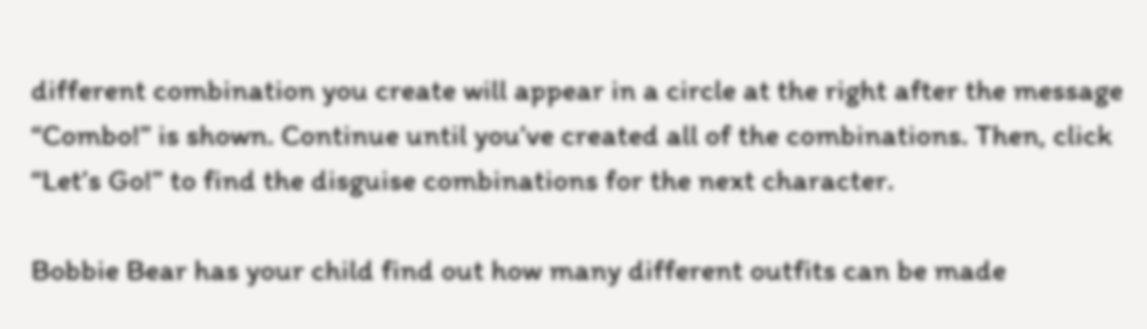different combination you create will appear in a circle at the right after the message “Combo!” is shown. Continue until you’ve created all of the combinations. Then, click “Let’s Go!” to find the disguise combinations for the next character.

Bobbie Bear has your child find out how many different outfits can be made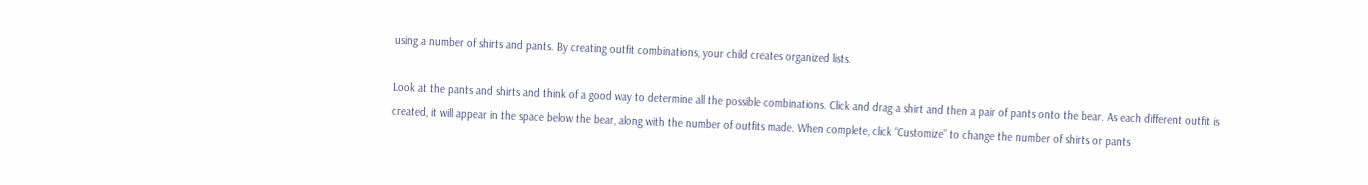using a number of shirts and pants. By creating outfit combinations, your child creates organized lists.

Look at the pants and shirts and think of a good way to determine all the possible combinations. Click and drag a shirt and then a pair of pants onto the bear. As each different outfit is created, it will appear in the space below the bear, along with the number of outfits made. When complete, click “Customize” to change the number of shirts or pants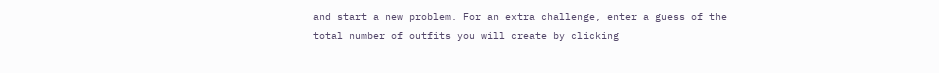and start a new problem. For an extra challenge, enter a guess of the total number of outfits you will create by clicking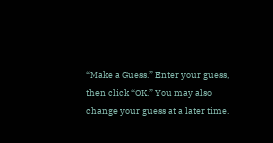“Make a Guess.” Enter your guess, then click “OK.” You may also change your guess at a later time.